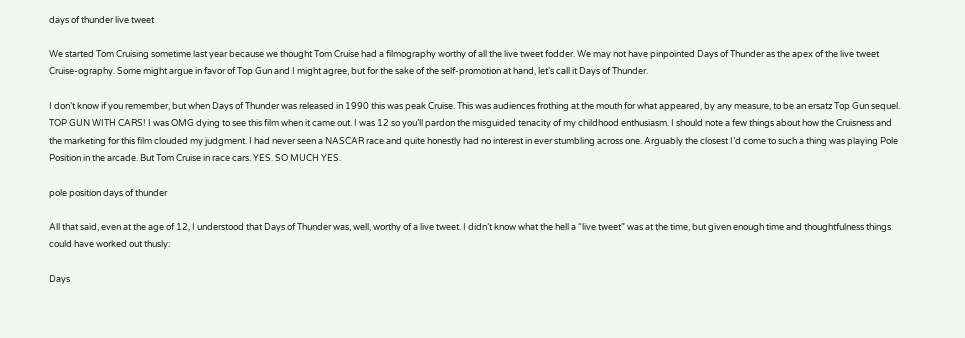days of thunder live tweet

We started Tom Cruising sometime last year because we thought Tom Cruise had a filmography worthy of all the live tweet fodder. We may not have pinpointed Days of Thunder as the apex of the live tweet Cruise-ography. Some might argue in favor of Top Gun and I might agree, but for the sake of the self-promotion at hand, let’s call it Days of Thunder.

I don’t know if you remember, but when Days of Thunder was released in 1990 this was peak Cruise. This was audiences frothing at the mouth for what appeared, by any measure, to be an ersatz Top Gun sequel. TOP GUN WITH CARS! I was OMG dying to see this film when it came out. I was 12 so you’ll pardon the misguided tenacity of my childhood enthusiasm. I should note a few things about how the Cruisness and the marketing for this film clouded my judgment. I had never seen a NASCAR race and quite honestly had no interest in ever stumbling across one. Arguably the closest I’d come to such a thing was playing Pole Position in the arcade. But Tom Cruise in race cars. YES. SO MUCH YES.

pole position days of thunder

All that said, even at the age of 12, I understood that Days of Thunder was, well, worthy of a live tweet. I didn’t know what the hell a “live tweet” was at the time, but given enough time and thoughtfulness things could have worked out thusly:

Days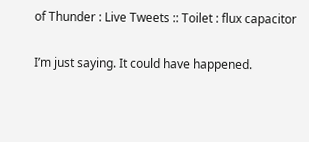of Thunder : Live Tweets :: Toilet : flux capacitor

I’m just saying. It could have happened.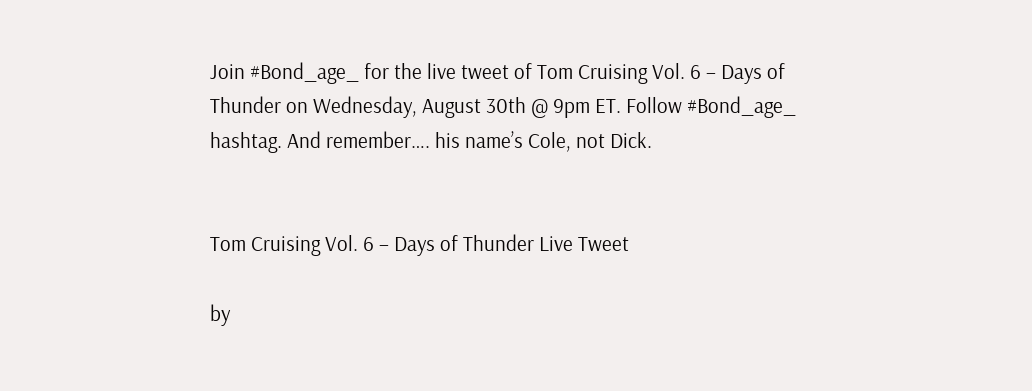Join #Bond_age_ for the live tweet of Tom Cruising Vol. 6 – Days of Thunder on Wednesday, August 30th @ 9pm ET. Follow #Bond_age_ hashtag. And remember…. his name’s Cole, not Dick.


Tom Cruising Vol. 6 – Days of Thunder Live Tweet

by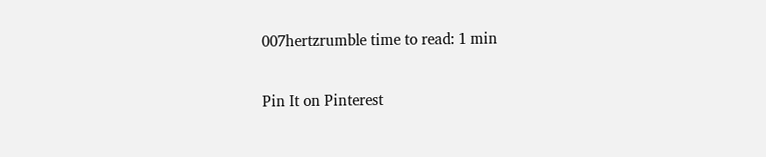007hertzrumble time to read: 1 min

Pin It on Pinterest